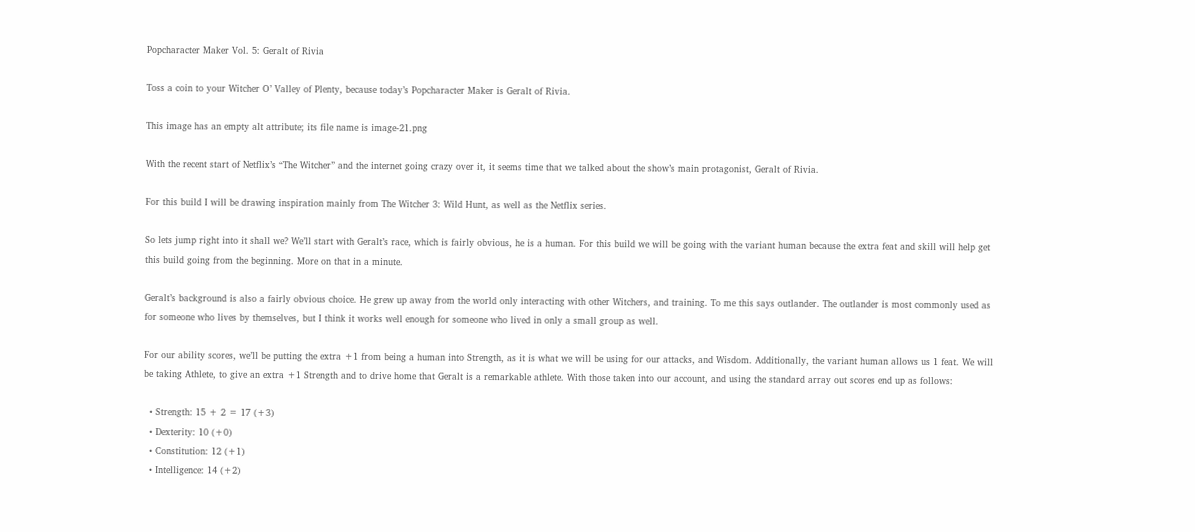Popcharacter Maker Vol. 5: Geralt of Rivia

Toss a coin to your Witcher O’ Valley of Plenty, because today’s Popcharacter Maker is Geralt of Rivia.

This image has an empty alt attribute; its file name is image-21.png

With the recent start of Netflix’s “The Witcher” and the internet going crazy over it, it seems time that we talked about the show’s main protagonist, Geralt of Rivia.

For this build I will be drawing inspiration mainly from The Witcher 3: Wild Hunt, as well as the Netflix series.

So lets jump right into it shall we? We’ll start with Geralt’s race, which is fairly obvious, he is a human. For this build we will be going with the variant human because the extra feat and skill will help get this build going from the beginning. More on that in a minute.

Geralt’s background is also a fairly obvious choice. He grew up away from the world only interacting with other Witchers, and training. To me this says outlander. The outlander is most commonly used as for someone who lives by themselves, but I think it works well enough for someone who lived in only a small group as well.

For our ability scores, we’ll be putting the extra +1 from being a human into Strength, as it is what we will be using for our attacks, and Wisdom. Additionally, the variant human allows us 1 feat. We will be taking Athlete, to give an extra +1 Strength and to drive home that Geralt is a remarkable athlete. With those taken into our account, and using the standard array out scores end up as follows:

  • Strength: 15 + 2 = 17 (+3)
  • Dexterity: 10 (+0)
  • Constitution: 12 (+1)
  • Intelligence: 14 (+2)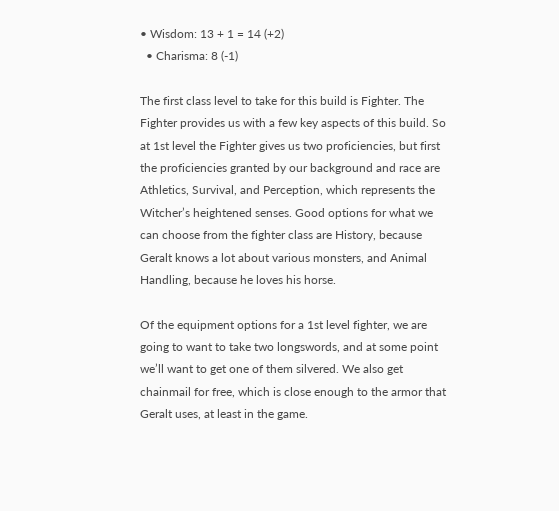• Wisdom: 13 + 1 = 14 (+2)
  • Charisma: 8 (-1)

The first class level to take for this build is Fighter. The Fighter provides us with a few key aspects of this build. So at 1st level the Fighter gives us two proficiencies, but first the proficiencies granted by our background and race are Athletics, Survival, and Perception, which represents the Witcher’s heightened senses. Good options for what we can choose from the fighter class are History, because Geralt knows a lot about various monsters, and Animal Handling, because he loves his horse.

Of the equipment options for a 1st level fighter, we are going to want to take two longswords, and at some point we’ll want to get one of them silvered. We also get chainmail for free, which is close enough to the armor that Geralt uses, at least in the game.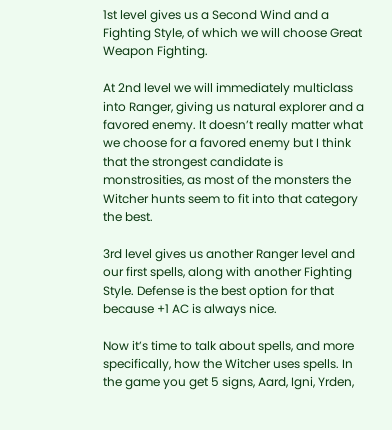1st level gives us a Second Wind and a Fighting Style, of which we will choose Great Weapon Fighting.

At 2nd level we will immediately multiclass into Ranger, giving us natural explorer and a favored enemy. It doesn’t really matter what we choose for a favored enemy but I think that the strongest candidate is monstrosities, as most of the monsters the Witcher hunts seem to fit into that category the best.

3rd level gives us another Ranger level and our first spells, along with another Fighting Style. Defense is the best option for that because +1 AC is always nice.

Now it’s time to talk about spells, and more specifically, how the Witcher uses spells. In the game you get 5 signs, Aard, Igni, Yrden,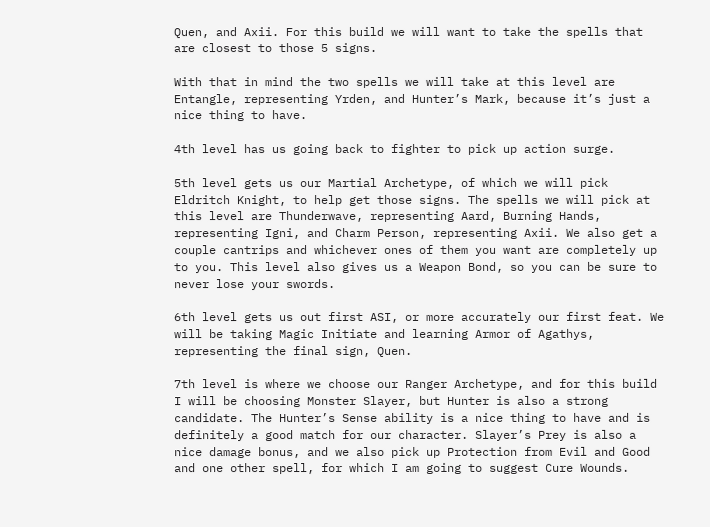Quen, and Axii. For this build we will want to take the spells that are closest to those 5 signs.

With that in mind the two spells we will take at this level are Entangle, representing Yrden, and Hunter’s Mark, because it’s just a nice thing to have.

4th level has us going back to fighter to pick up action surge.

5th level gets us our Martial Archetype, of which we will pick Eldritch Knight, to help get those signs. The spells we will pick at this level are Thunderwave, representing Aard, Burning Hands, representing Igni, and Charm Person, representing Axii. We also get a couple cantrips and whichever ones of them you want are completely up to you. This level also gives us a Weapon Bond, so you can be sure to never lose your swords.

6th level gets us out first ASI, or more accurately our first feat. We will be taking Magic Initiate and learning Armor of Agathys, representing the final sign, Quen.

7th level is where we choose our Ranger Archetype, and for this build I will be choosing Monster Slayer, but Hunter is also a strong candidate. The Hunter’s Sense ability is a nice thing to have and is definitely a good match for our character. Slayer’s Prey is also a nice damage bonus, and we also pick up Protection from Evil and Good and one other spell, for which I am going to suggest Cure Wounds.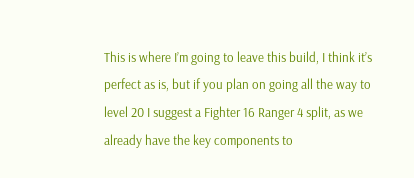This is where I’m going to leave this build, I think it’s perfect as is, but if you plan on going all the way to level 20 I suggest a Fighter 16 Ranger 4 split, as we already have the key components to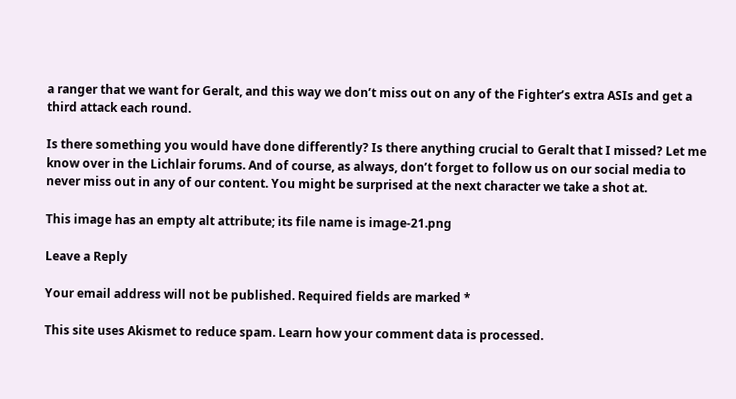a ranger that we want for Geralt, and this way we don’t miss out on any of the Fighter’s extra ASIs and get a third attack each round.

Is there something you would have done differently? Is there anything crucial to Geralt that I missed? Let me know over in the Lichlair forums. And of course, as always, don’t forget to follow us on our social media to never miss out in any of our content. You might be surprised at the next character we take a shot at.

This image has an empty alt attribute; its file name is image-21.png

Leave a Reply

Your email address will not be published. Required fields are marked *

This site uses Akismet to reduce spam. Learn how your comment data is processed.